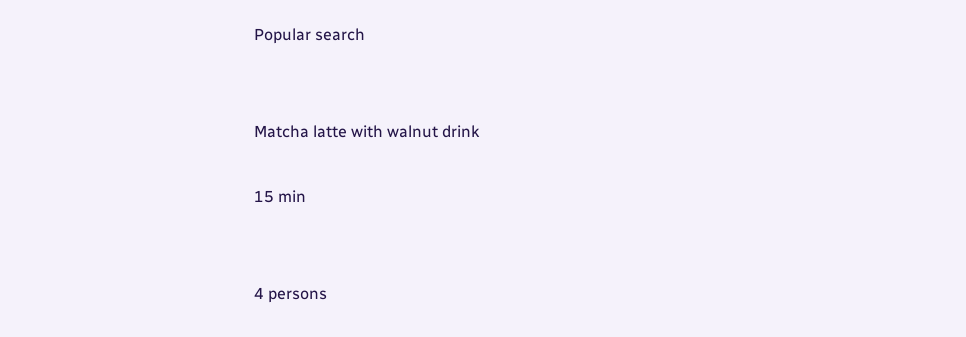Popular search


Matcha latte with walnut drink

15 min


4 persons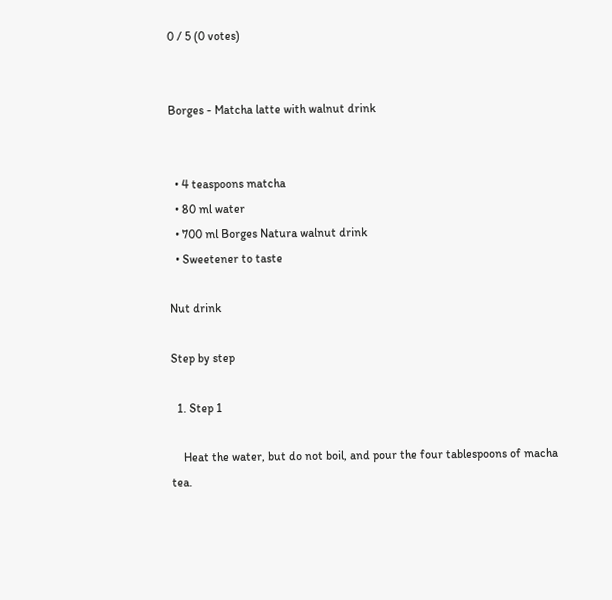0 / 5 (0 votes)


Borges - Matcha latte with walnut drink


  • 4 teaspoons matcha
  • 80 ml water
  • 700 ml Borges Natura walnut drink
  • Sweetener to taste

Nut drink

Step by step

  1. Step 1

    Heat the water, but do not boil, and pour the four tablespoons of macha tea.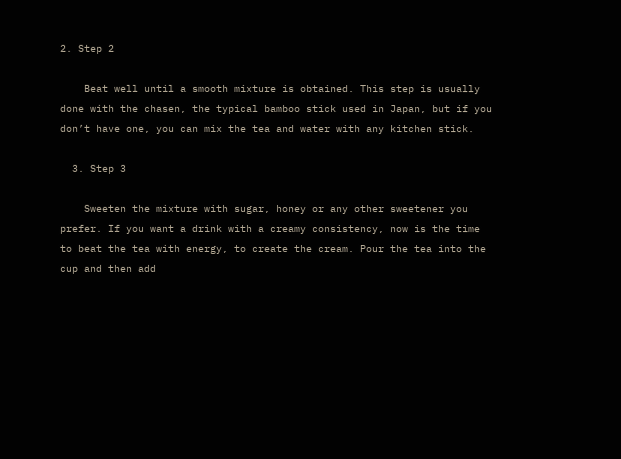2. Step 2

    Beat well until a smooth mixture is obtained. This step is usually done with the chasen, the typical bamboo stick used in Japan, but if you don’t have one, you can mix the tea and water with any kitchen stick.

  3. Step 3

    Sweeten the mixture with sugar, honey or any other sweetener you prefer. If you want a drink with a creamy consistency, now is the time to beat the tea with energy, to create the cream. Pour the tea into the cup and then add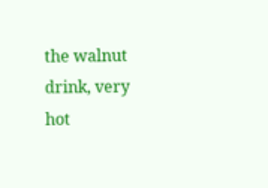the walnut drink, very hot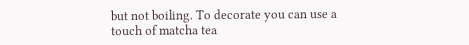but not boiling. To decorate you can use a touch of matcha tea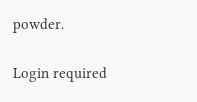powder.

Login required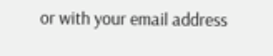or with your email address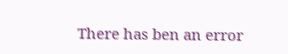There has ben an error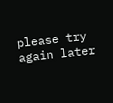please try again later